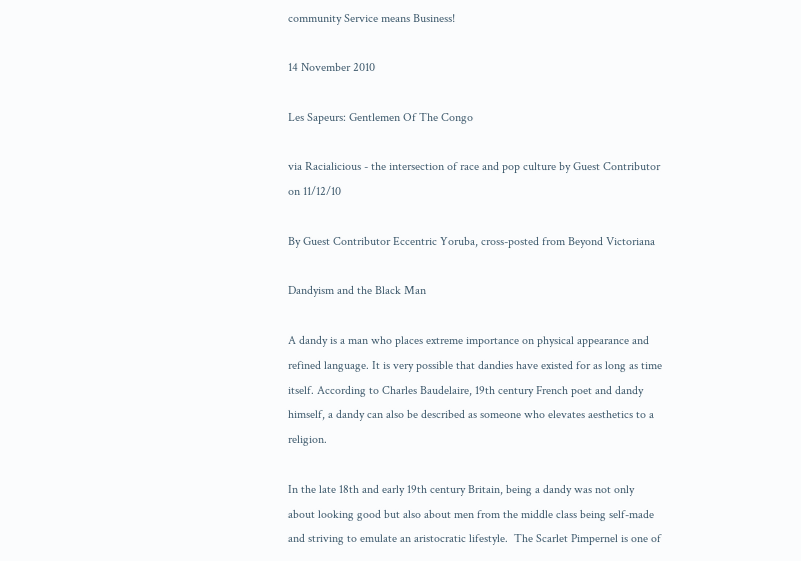community Service means Business!

14 November 2010

Les Sapeurs: Gentlemen Of The Congo

via Racialicious - the intersection of race and pop culture by Guest Contributor on 11/12/10

By Guest Contributor Eccentric Yoruba, cross-posted from Beyond Victoriana

Dandyism and the Black Man

A dandy is a man who places extreme importance on physical appearance and refined language. It is very possible that dandies have existed for as long as time itself. According to Charles Baudelaire, 19th century French poet and dandy himself, a dandy can also be described as someone who elevates aesthetics to a religion.

In the late 18th and early 19th century Britain, being a dandy was not only about looking good but also about men from the middle class being self-made and striving to emulate an aristocratic lifestyle.  The Scarlet Pimpernel is one of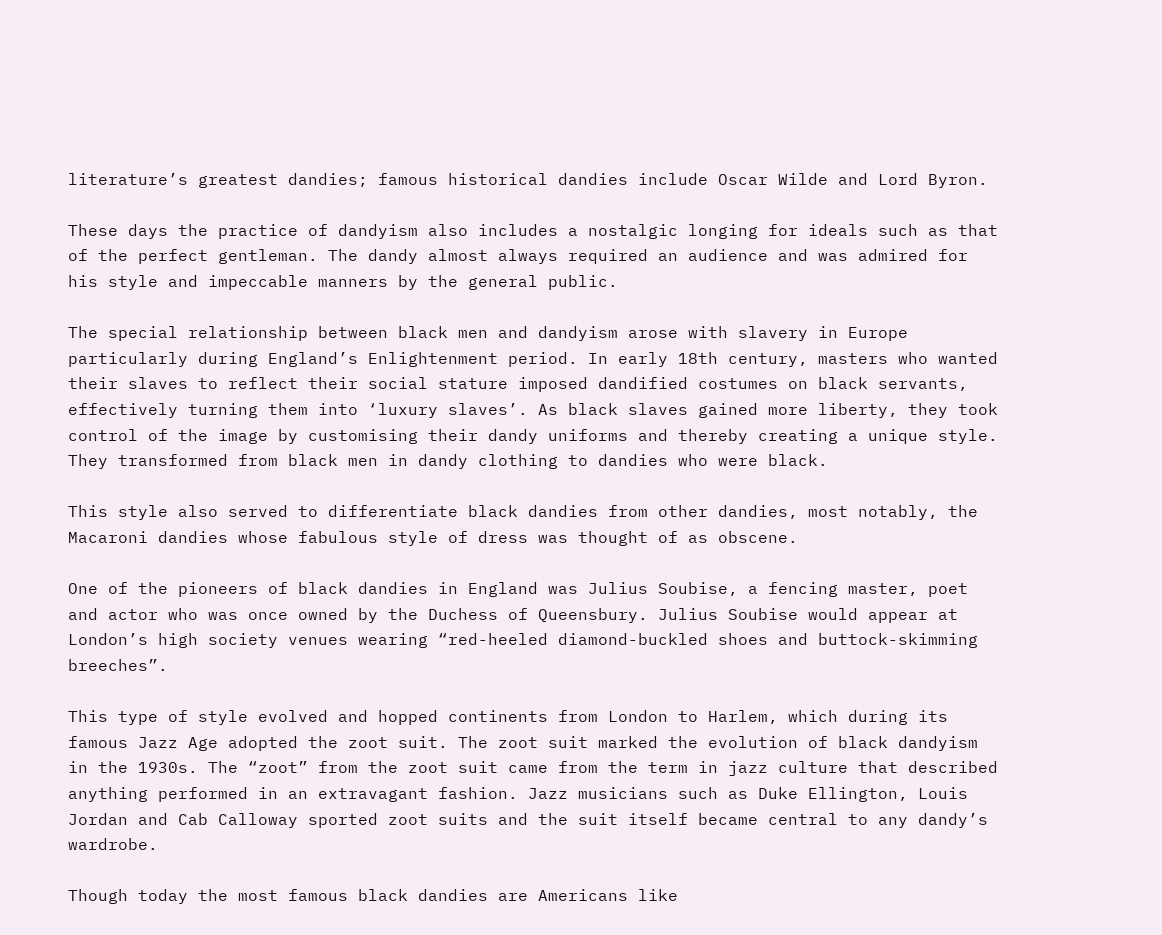literature’s greatest dandies; famous historical dandies include Oscar Wilde and Lord Byron.

These days the practice of dandyism also includes a nostalgic longing for ideals such as that of the perfect gentleman. The dandy almost always required an audience and was admired for his style and impeccable manners by the general public.

The special relationship between black men and dandyism arose with slavery in Europe particularly during England’s Enlightenment period. In early 18th century, masters who wanted their slaves to reflect their social stature imposed dandified costumes on black servants, effectively turning them into ‘luxury slaves’. As black slaves gained more liberty, they took control of the image by customising their dandy uniforms and thereby creating a unique style. They transformed from black men in dandy clothing to dandies who were black.

This style also served to differentiate black dandies from other dandies, most notably, the Macaroni dandies whose fabulous style of dress was thought of as obscene.

One of the pioneers of black dandies in England was Julius Soubise, a fencing master, poet and actor who was once owned by the Duchess of Queensbury. Julius Soubise would appear at London’s high society venues wearing “red-heeled diamond-buckled shoes and buttock-skimming breeches”.

This type of style evolved and hopped continents from London to Harlem, which during its famous Jazz Age adopted the zoot suit. The zoot suit marked the evolution of black dandyism in the 1930s. The “zoot” from the zoot suit came from the term in jazz culture that described anything performed in an extravagant fashion. Jazz musicians such as Duke Ellington, Louis Jordan and Cab Calloway sported zoot suits and the suit itself became central to any dandy’s wardrobe.

Though today the most famous black dandies are Americans like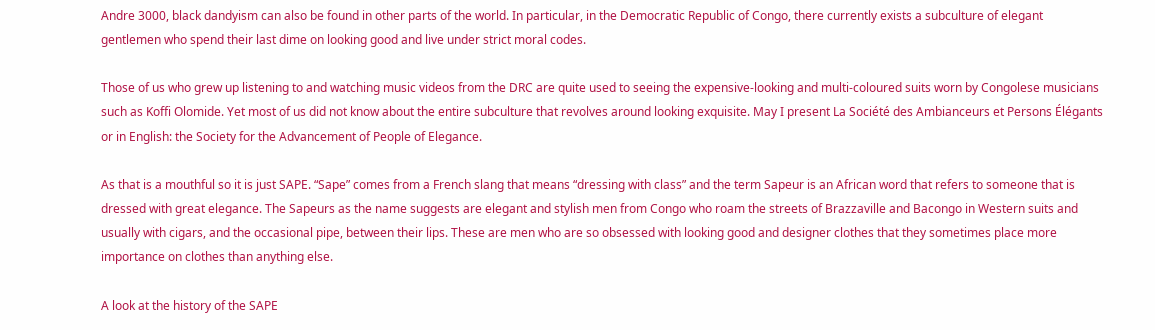Andre 3000, black dandyism can also be found in other parts of the world. In particular, in the Democratic Republic of Congo, there currently exists a subculture of elegant gentlemen who spend their last dime on looking good and live under strict moral codes.

Those of us who grew up listening to and watching music videos from the DRC are quite used to seeing the expensive-looking and multi-coloured suits worn by Congolese musicians such as Koffi Olomide. Yet most of us did not know about the entire subculture that revolves around looking exquisite. May I present La Société des Ambianceurs et Persons Élégants or in English: the Society for the Advancement of People of Elegance.

As that is a mouthful so it is just SAPE. “Sape” comes from a French slang that means “dressing with class” and the term Sapeur is an African word that refers to someone that is dressed with great elegance. The Sapeurs as the name suggests are elegant and stylish men from Congo who roam the streets of Brazzaville and Bacongo in Western suits and usually with cigars, and the occasional pipe, between their lips. These are men who are so obsessed with looking good and designer clothes that they sometimes place more importance on clothes than anything else.

A look at the history of the SAPE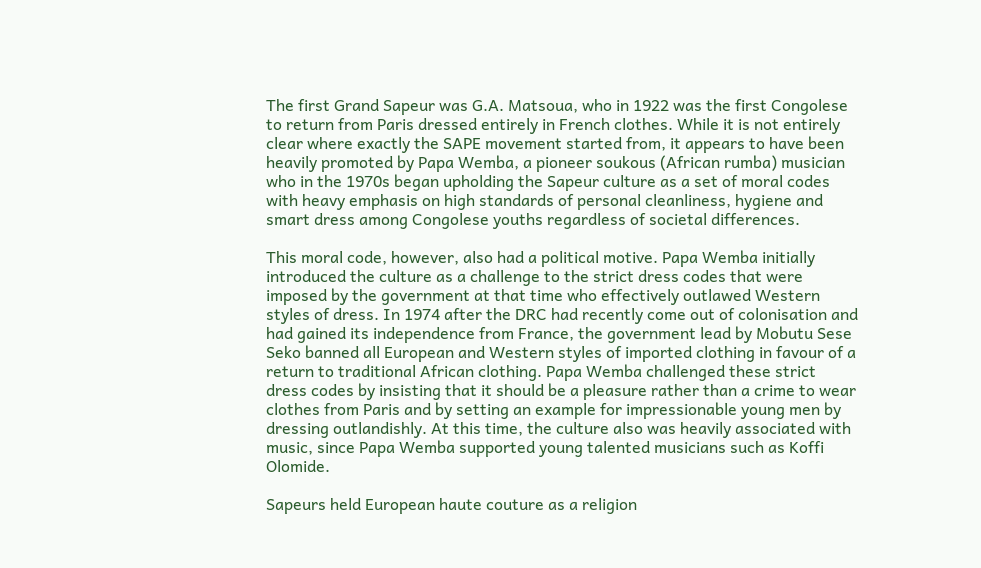The first Grand Sapeur was G.A. Matsoua, who in 1922 was the first Congolese to return from Paris dressed entirely in French clothes. While it is not entirely clear where exactly the SAPE movement started from, it appears to have been heavily promoted by Papa Wemba, a pioneer soukous (African rumba) musician who in the 1970s began upholding the Sapeur culture as a set of moral codes with heavy emphasis on high standards of personal cleanliness, hygiene and smart dress among Congolese youths regardless of societal differences.

This moral code, however, also had a political motive. Papa Wemba initially introduced the culture as a challenge to the strict dress codes that were imposed by the government at that time who effectively outlawed Western styles of dress. In 1974 after the DRC had recently come out of colonisation and had gained its independence from France, the government lead by Mobutu Sese Seko banned all European and Western styles of imported clothing in favour of a return to traditional African clothing. Papa Wemba challenged these strict dress codes by insisting that it should be a pleasure rather than a crime to wear clothes from Paris and by setting an example for impressionable young men by dressing outlandishly. At this time, the culture also was heavily associated with music, since Papa Wemba supported young talented musicians such as Koffi Olomide.

Sapeurs held European haute couture as a religion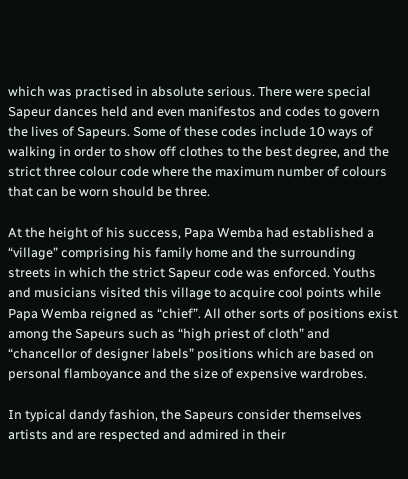which was practised in absolute serious. There were special Sapeur dances held and even manifestos and codes to govern the lives of Sapeurs. Some of these codes include 10 ways of walking in order to show off clothes to the best degree, and the strict three colour code where the maximum number of colours that can be worn should be three.

At the height of his success, Papa Wemba had established a “village” comprising his family home and the surrounding streets in which the strict Sapeur code was enforced. Youths and musicians visited this village to acquire cool points while Papa Wemba reigned as “chief”. All other sorts of positions exist among the Sapeurs such as “high priest of cloth” and “chancellor of designer labels” positions which are based on personal flamboyance and the size of expensive wardrobes.

In typical dandy fashion, the Sapeurs consider themselves artists and are respected and admired in their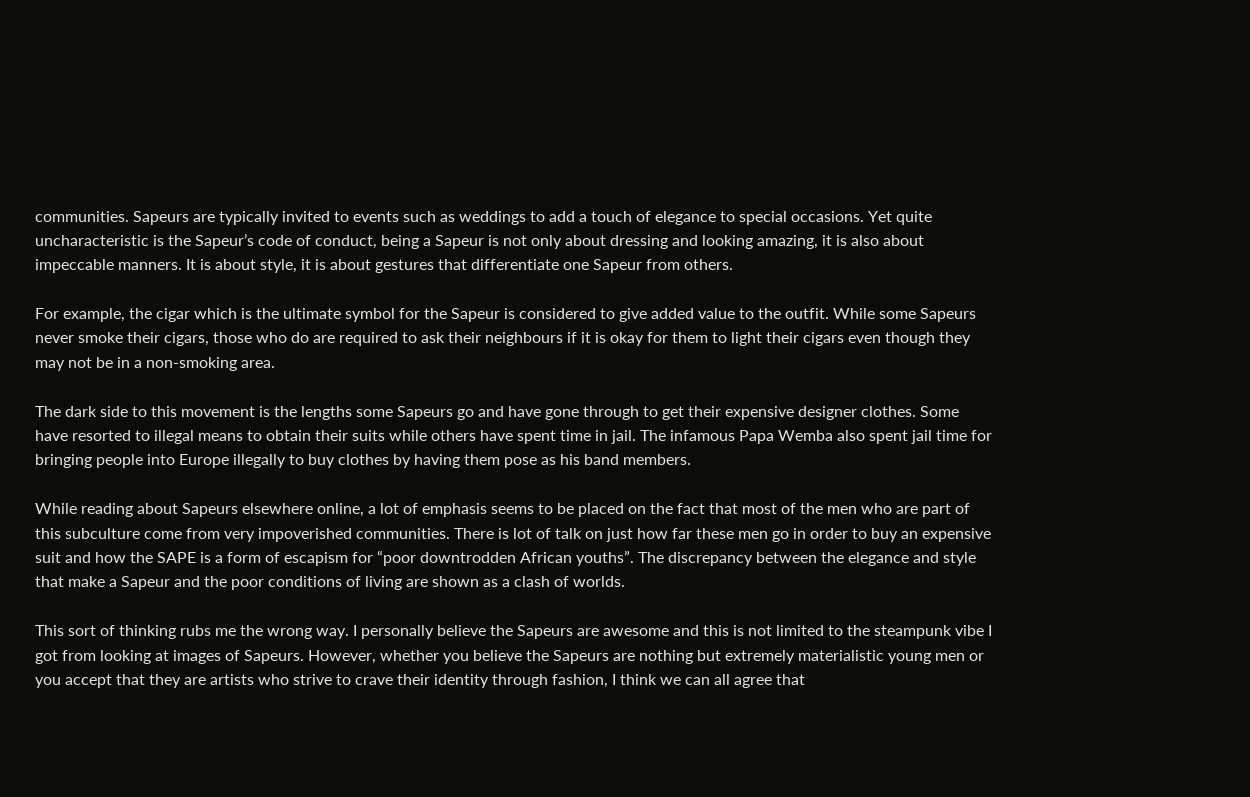communities. Sapeurs are typically invited to events such as weddings to add a touch of elegance to special occasions. Yet quite uncharacteristic is the Sapeur’s code of conduct, being a Sapeur is not only about dressing and looking amazing, it is also about impeccable manners. It is about style, it is about gestures that differentiate one Sapeur from others.

For example, the cigar which is the ultimate symbol for the Sapeur is considered to give added value to the outfit. While some Sapeurs never smoke their cigars, those who do are required to ask their neighbours if it is okay for them to light their cigars even though they may not be in a non-smoking area.

The dark side to this movement is the lengths some Sapeurs go and have gone through to get their expensive designer clothes. Some have resorted to illegal means to obtain their suits while others have spent time in jail. The infamous Papa Wemba also spent jail time for bringing people into Europe illegally to buy clothes by having them pose as his band members.

While reading about Sapeurs elsewhere online, a lot of emphasis seems to be placed on the fact that most of the men who are part of this subculture come from very impoverished communities. There is lot of talk on just how far these men go in order to buy an expensive suit and how the SAPE is a form of escapism for “poor downtrodden African youths”. The discrepancy between the elegance and style that make a Sapeur and the poor conditions of living are shown as a clash of worlds.

This sort of thinking rubs me the wrong way. I personally believe the Sapeurs are awesome and this is not limited to the steampunk vibe I got from looking at images of Sapeurs. However, whether you believe the Sapeurs are nothing but extremely materialistic young men or you accept that they are artists who strive to crave their identity through fashion, I think we can all agree that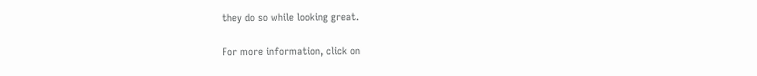they do so while looking great.

For more information, click on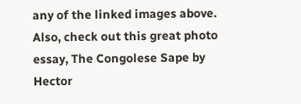any of the linked images above. Also, check out this great photo essay, The Congolese Sape by Hector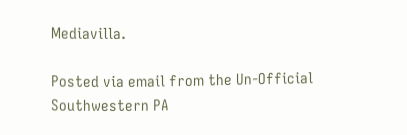Mediavilla.

Posted via email from the Un-Official Southwestern PA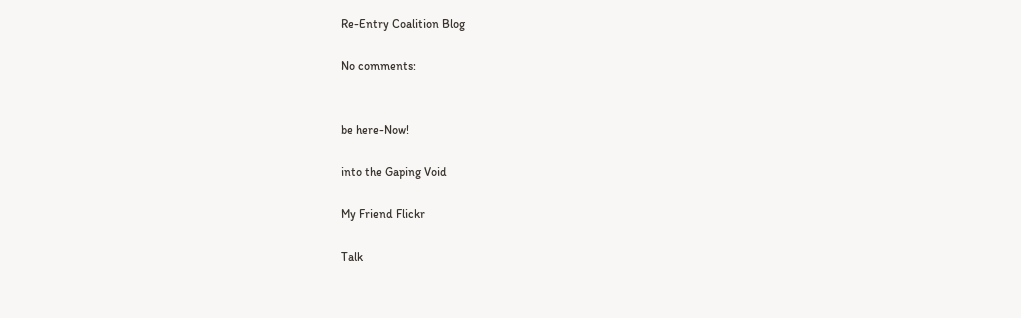Re-Entry Coalition Blog

No comments:


be here-Now!

into the Gaping Void

My Friend Flickr

Talk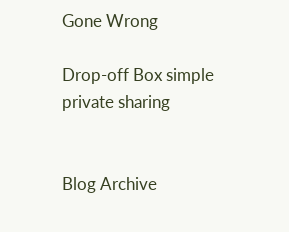Gone Wrong

Drop-off Box simple private sharing


Blog Archive